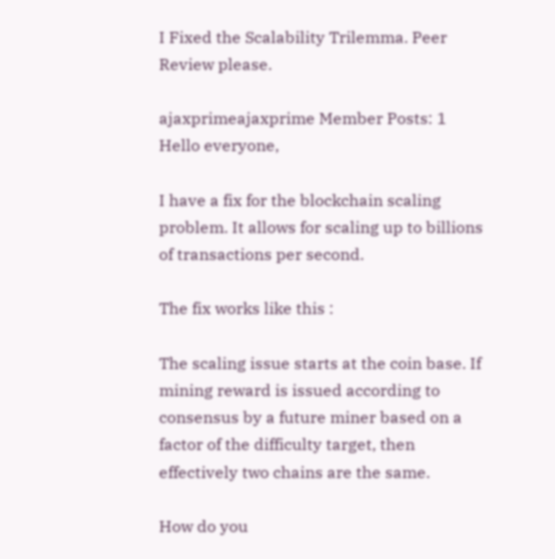I Fixed the Scalability Trilemma. Peer Review please.

ajaxprimeajaxprime Member Posts: 1
Hello everyone,

I have a fix for the blockchain scaling problem. It allows for scaling up to billions of transactions per second.

The fix works like this :

The scaling issue starts at the coin base. If mining reward is issued according to consensus by a future miner based on a factor of the difficulty target, then effectively two chains are the same.

How do you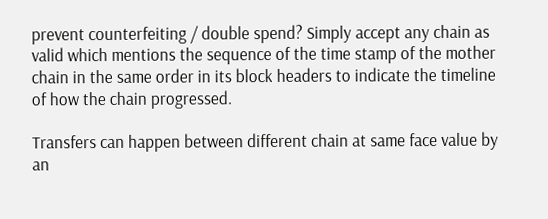prevent counterfeiting / double spend? Simply accept any chain as valid which mentions the sequence of the time stamp of the mother chain in the same order in its block headers to indicate the timeline of how the chain progressed.

Transfers can happen between different chain at same face value by an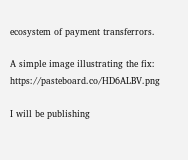ecosystem of payment transferrors.

A simple image illustrating the fix: https://pasteboard.co/HD6ALBV.png

I will be publishing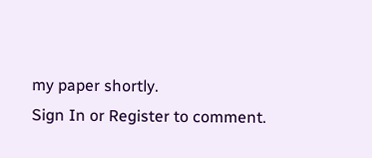my paper shortly.
Sign In or Register to comment.